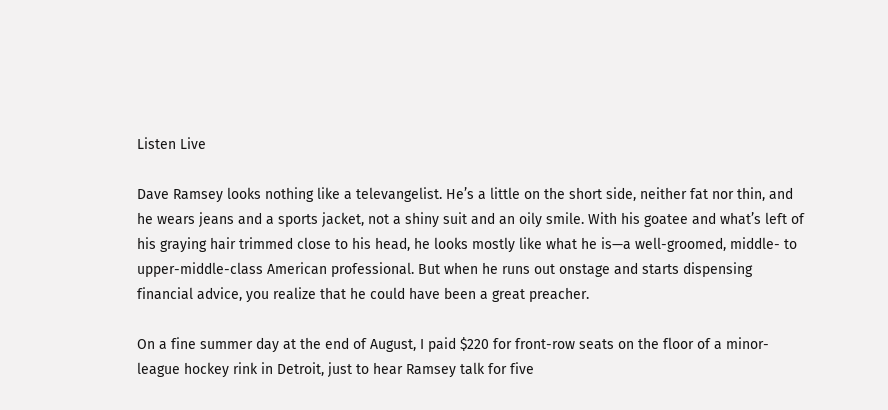Listen Live

Dave Ramsey looks nothing like a televangelist. He’s a little on the short side, neither fat nor thin, and he wears jeans and a sports jacket, not a shiny suit and an oily smile. With his goatee and what’s left of his graying hair trimmed close to his head, he looks mostly like what he is—a well-groomed, middle- to upper-middle-class American professional. But when he runs out onstage and starts dispensing financial advice, you realize that he could have been a great preacher.

On a fine summer day at the end of August, I paid $220 for front-row seats on the floor of a minor-league hockey rink in Detroit, just to hear Ramsey talk for five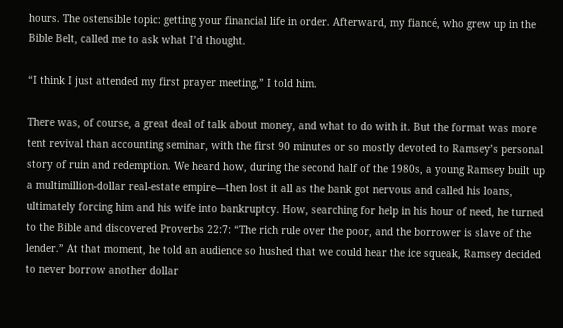hours. The ostensible topic: getting your financial life in order. Afterward, my fiancé, who grew up in the Bible Belt, called me to ask what I’d thought.

“I think I just attended my first prayer meeting,” I told him.

There was, of course, a great deal of talk about money, and what to do with it. But the format was more tent revival than accounting seminar, with the first 90 minutes or so mostly devoted to Ramsey’s personal story of ruin and redemption. We heard how, during the second half of the 1980s, a young Ramsey built up a multimillion-dollar real-estate empire—then lost it all as the bank got nervous and called his loans, ultimately forcing him and his wife into bankruptcy. How, searching for help in his hour of need, he turned to the Bible and discovered Proverbs 22:7: “The rich rule over the poor, and the borrower is slave of the lender.” At that moment, he told an audience so hushed that we could hear the ice squeak, Ramsey decided to never borrow another dollar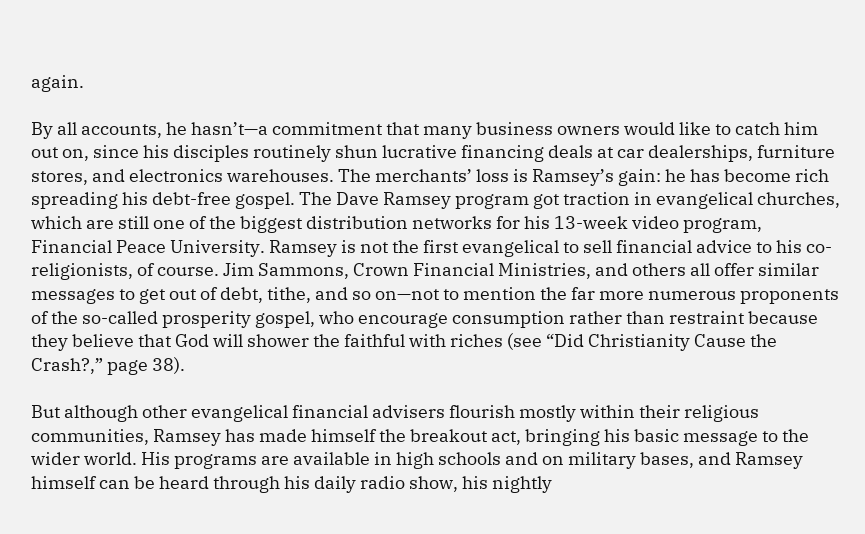again.

By all accounts, he hasn’t—a commitment that many business owners would like to catch him out on, since his disciples routinely shun lucrative financing deals at car dealerships, furniture stores, and electronics warehouses. The merchants’ loss is Ramsey’s gain: he has become rich spreading his debt-free gospel. The Dave Ramsey program got traction in evangelical churches, which are still one of the biggest distribution networks for his 13-week video program, Financial Peace University. Ramsey is not the first evangelical to sell financial advice to his co-religionists, of course. Jim Sammons, Crown Financial Ministries, and others all offer similar messages to get out of debt, tithe, and so on—not to mention the far more numerous proponents of the so-called prosperity gospel, who encourage consumption rather than restraint because they believe that God will shower the faithful with riches (see “Did Christianity Cause the Crash?,” page 38).

But although other evangelical financial advisers flourish mostly within their religious communities, Ramsey has made himself the breakout act, bringing his basic message to the wider world. His programs are available in high schools and on military bases, and Ramsey himself can be heard through his daily radio show, his nightly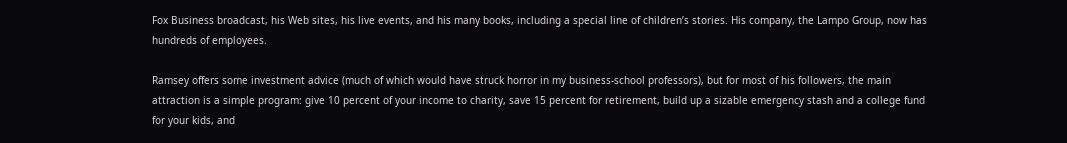Fox Business broadcast, his Web sites, his live events, and his many books, including a special line of children’s stories. His company, the Lampo Group, now has hundreds of employees.

Ramsey offers some investment advice (much of which would have struck horror in my business-school professors), but for most of his followers, the main attraction is a simple program: give 10 percent of your income to charity, save 15 percent for retirement, build up a sizable emergency stash and a college fund for your kids, and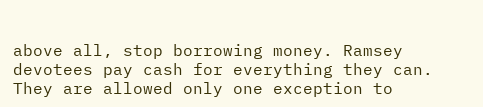above all, stop borrowing money. Ramsey devotees pay cash for everything they can. They are allowed only one exception to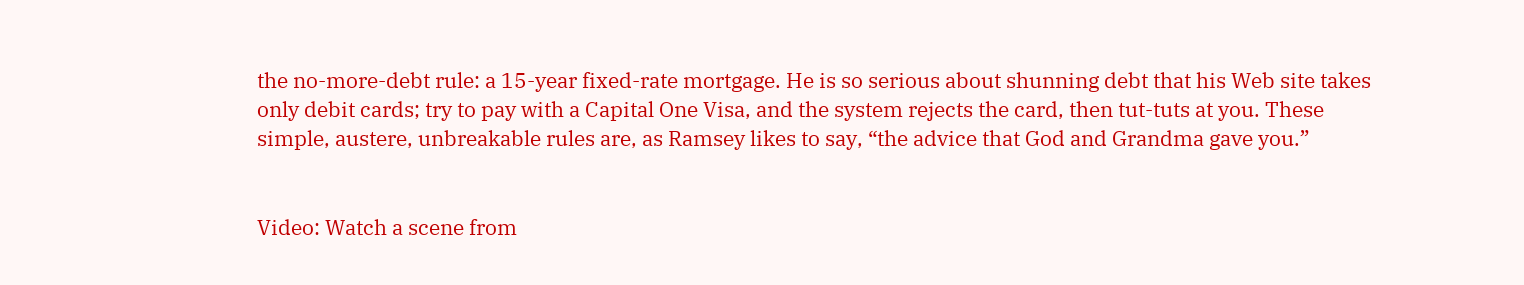the no-more-debt rule: a 15-year fixed-rate mortgage. He is so serious about shunning debt that his Web site takes only debit cards; try to pay with a Capital One Visa, and the system rejects the card, then tut-tuts at you. These simple, austere, unbreakable rules are, as Ramsey likes to say, “the advice that God and Grandma gave you.”


Video: Watch a scene from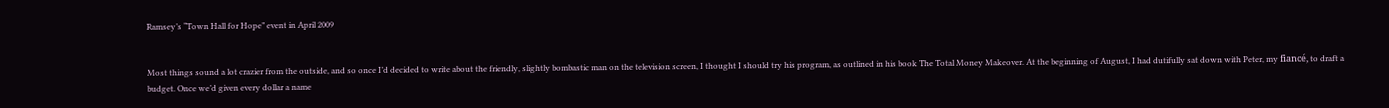Ramsey’s “Town Hall for Hope” event in April 2009


Most things sound a lot crazier from the outside, and so once I’d decided to write about the friendly, slightly bombastic man on the television screen, I thought I should try his program, as outlined in his book The Total Money Makeover. At the beginning of August, I had dutifully sat down with Peter, my fiancé, to draft a budget. Once we’d given every dollar a name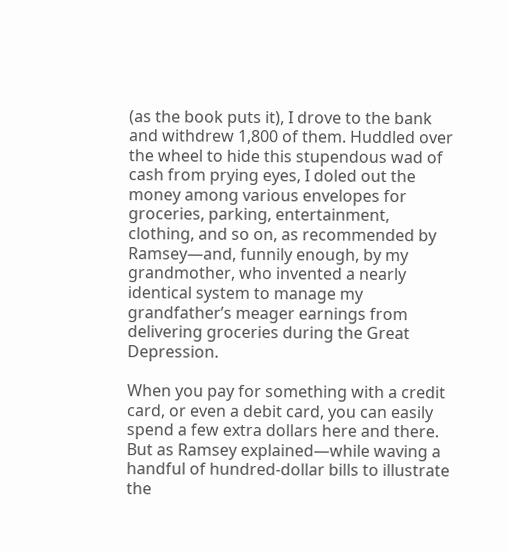(as the book puts it), I drove to the bank and withdrew 1,800 of them. Huddled over the wheel to hide this stupendous wad of cash from prying eyes, I doled out the money among various envelopes for groceries, parking, entertainment, clothing, and so on, as recommended by Ramsey—and, funnily enough, by my grandmother, who invented a nearly identical system to manage my grandfather’s meager earnings from delivering groceries during the Great Depression.

When you pay for something with a credit card, or even a debit card, you can easily spend a few extra dollars here and there. But as Ramsey explained—while waving a handful of hundred-dollar bills to illustrate the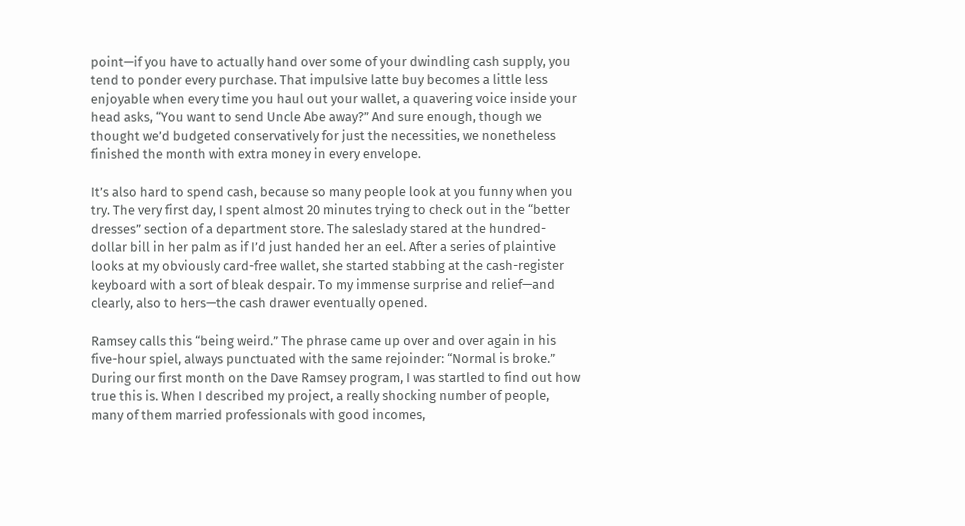point—if you have to actually hand over some of your dwindling cash supply, you tend to ponder every purchase. That impulsive latte buy becomes a little less enjoyable when every time you haul out your wallet, a quavering voice inside your head asks, “You want to send Uncle Abe away?” And sure enough, though we thought we’d budgeted conservatively for just the necessities, we nonetheless finished the month with extra money in every envelope.

It’s also hard to spend cash, because so many people look at you funny when you try. The very first day, I spent almost 20 minutes trying to check out in the “better dresses” section of a department store. The saleslady stared at the hundred-dollar bill in her palm as if I’d just handed her an eel. After a series of plaintive looks at my obviously card-free wallet, she started stabbing at the cash-register keyboard with a sort of bleak despair. To my immense surprise and relief—and clearly, also to hers—the cash drawer eventually opened.

Ramsey calls this “being weird.” The phrase came up over and over again in his five-hour spiel, always punctuated with the same rejoinder: “Normal is broke.” During our first month on the Dave Ramsey program, I was startled to find out how true this is. When I described my project, a really shocking number of people, many of them married professionals with good incomes,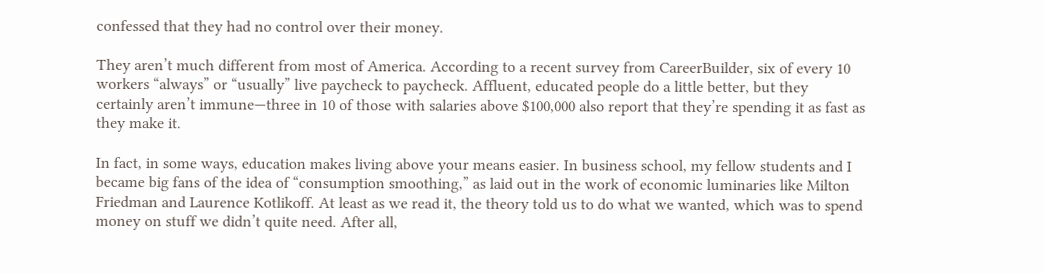confessed that they had no control over their money.

They aren’t much different from most of America. According to a recent survey from CareerBuilder, six of every 10 workers “always” or “usually” live paycheck to paycheck. Affluent, educated people do a little better, but they certainly aren’t immune—three in 10 of those with salaries above $100,000 also report that they’re spending it as fast as they make it.

In fact, in some ways, education makes living above your means easier. In business school, my fellow students and I became big fans of the idea of “consumption smoothing,” as laid out in the work of economic luminaries like Milton Friedman and Laurence Kotlikoff. At least as we read it, the theory told us to do what we wanted, which was to spend money on stuff we didn’t quite need. After all,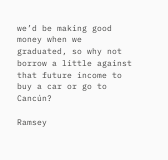we’d be making good money when we graduated, so why not borrow a little against that future income to buy a car or go to Cancún?

Ramsey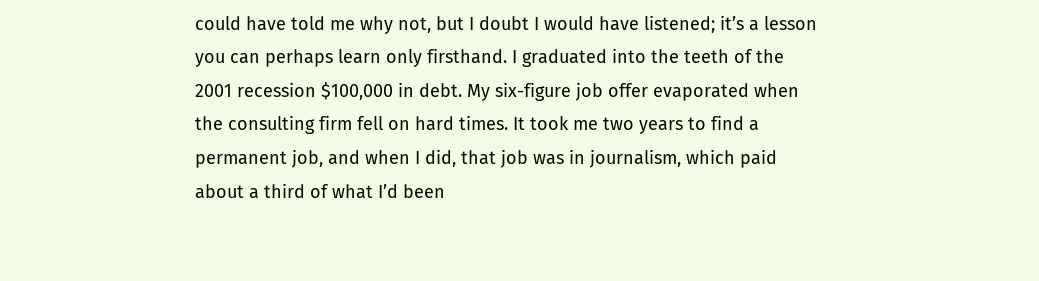could have told me why not, but I doubt I would have listened; it’s a lesson you can perhaps learn only firsthand. I graduated into the teeth of the 2001 recession $100,000 in debt. My six-figure job offer evaporated when the consulting firm fell on hard times. It took me two years to find a permanent job, and when I did, that job was in journalism, which paid about a third of what I’d been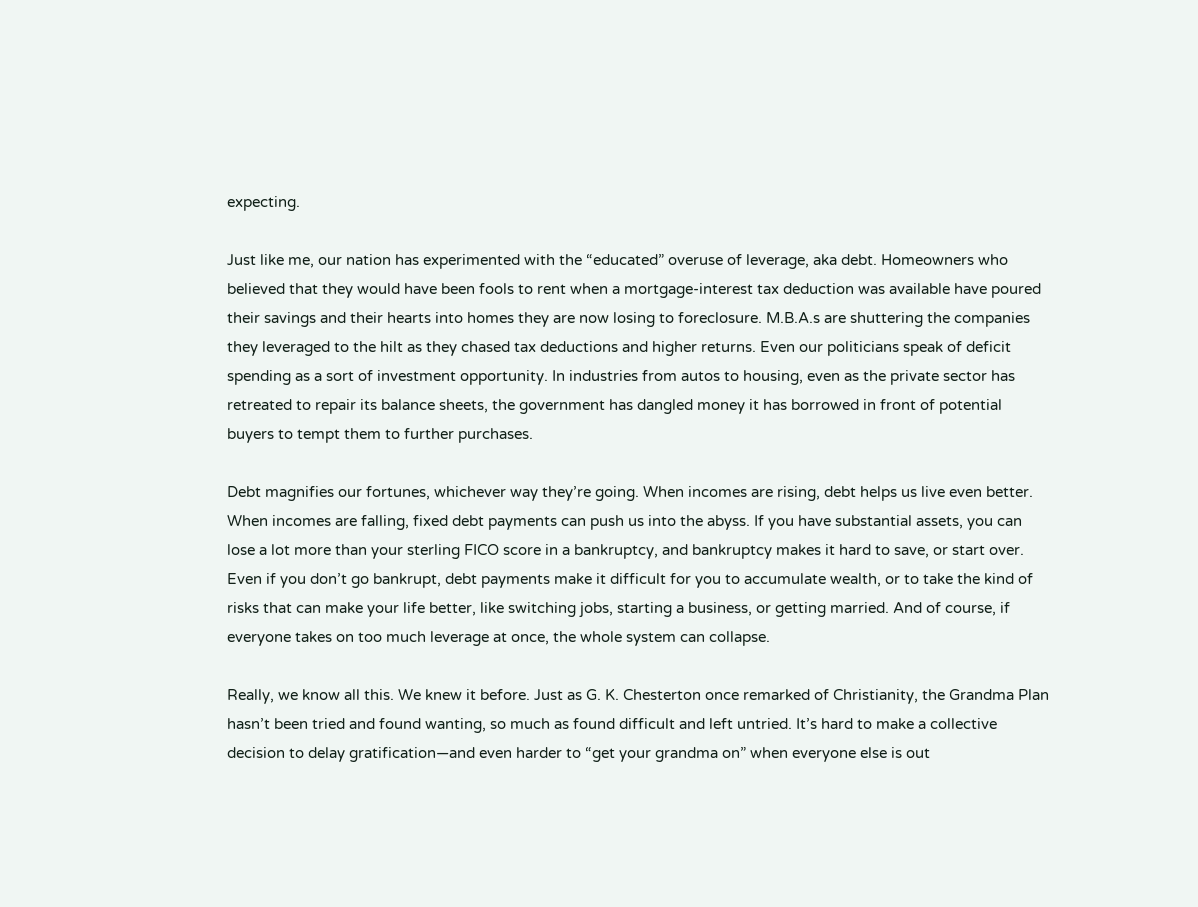expecting.

Just like me, our nation has experimented with the “educated” overuse of leverage, aka debt. Homeowners who believed that they would have been fools to rent when a mortgage-interest tax deduction was available have poured their savings and their hearts into homes they are now losing to foreclosure. M.B.A.s are shuttering the companies they leveraged to the hilt as they chased tax deductions and higher returns. Even our politicians speak of deficit spending as a sort of investment opportunity. In industries from autos to housing, even as the private sector has retreated to repair its balance sheets, the government has dangled money it has borrowed in front of potential buyers to tempt them to further purchases.

Debt magnifies our fortunes, whichever way they’re going. When incomes are rising, debt helps us live even better. When incomes are falling, fixed debt payments can push us into the abyss. If you have substantial assets, you can lose a lot more than your sterling FICO score in a bankruptcy, and bankruptcy makes it hard to save, or start over. Even if you don’t go bankrupt, debt payments make it difficult for you to accumulate wealth, or to take the kind of risks that can make your life better, like switching jobs, starting a business, or getting married. And of course, if everyone takes on too much leverage at once, the whole system can collapse.

Really, we know all this. We knew it before. Just as G. K. Chesterton once remarked of Christianity, the Grandma Plan hasn’t been tried and found wanting, so much as found difficult and left untried. It’s hard to make a collective decision to delay gratification—and even harder to “get your grandma on” when everyone else is out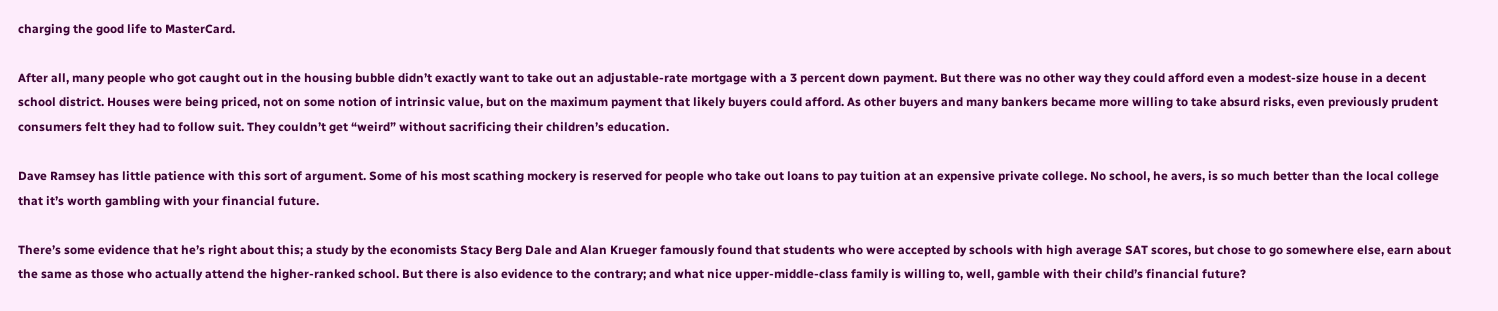charging the good life to MasterCard.

After all, many people who got caught out in the housing bubble didn’t exactly want to take out an adjustable-rate mortgage with a 3 percent down payment. But there was no other way they could afford even a modest-size house in a decent school district. Houses were being priced, not on some notion of intrinsic value, but on the maximum payment that likely buyers could afford. As other buyers and many bankers became more willing to take absurd risks, even previously prudent consumers felt they had to follow suit. They couldn’t get “weird” without sacrificing their children’s education.

Dave Ramsey has little patience with this sort of argument. Some of his most scathing mockery is reserved for people who take out loans to pay tuition at an expensive private college. No school, he avers, is so much better than the local college that it’s worth gambling with your financial future.

There’s some evidence that he’s right about this; a study by the economists Stacy Berg Dale and Alan Krueger famously found that students who were accepted by schools with high average SAT scores, but chose to go somewhere else, earn about the same as those who actually attend the higher-ranked school. But there is also evidence to the contrary; and what nice upper-middle-class family is willing to, well, gamble with their child’s financial future?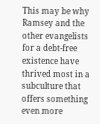This may be why Ramsey and the other evangelists for a debt-free existence have thrived most in a subculture that offers something even more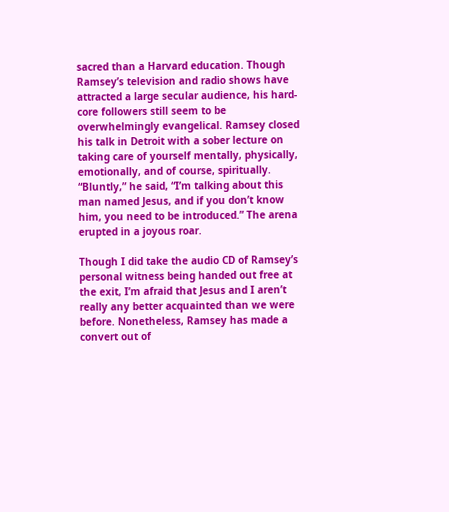sacred than a Harvard education. Though Ramsey’s television and radio shows have attracted a large secular audience, his hard-core followers still seem to be overwhelmingly evangelical. Ramsey closed his talk in Detroit with a sober lecture on taking care of yourself mentally, physically, emotionally, and of course, spiritually. “Bluntly,” he said, “I’m talking about this man named Jesus, and if you don’t know him, you need to be introduced.” The arena erupted in a joyous roar.

Though I did take the audio CD of Ramsey’s personal witness being handed out free at the exit, I’m afraid that Jesus and I aren’t really any better acquainted than we were before. Nonetheless, Ramsey has made a convert out of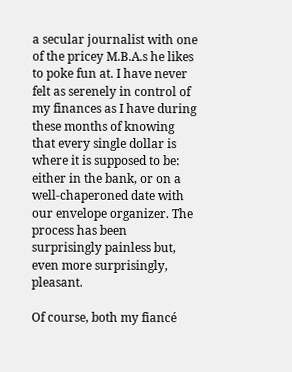a secular journalist with one of the pricey M.B.A.s he likes to poke fun at. I have never felt as serenely in control of my finances as I have during these months of knowing that every single dollar is where it is supposed to be: either in the bank, or on a well-chaperoned date with our envelope organizer. The process has been surprisingly painless but, even more surprisingly, pleasant.

Of course, both my fiancé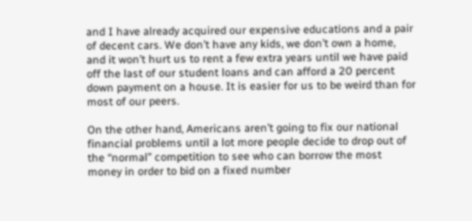and I have already acquired our expensive educations and a pair of decent cars. We don’t have any kids, we don’t own a home, and it won’t hurt us to rent a few extra years until we have paid off the last of our student loans and can afford a 20 percent down payment on a house. It is easier for us to be weird than for most of our peers.

On the other hand, Americans aren’t going to fix our national financial problems until a lot more people decide to drop out of the “normal” competition to see who can borrow the most money in order to bid on a fixed number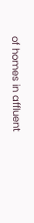of homes in affluent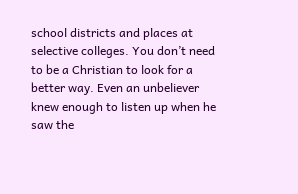school districts and places at selective colleges. You don’t need to be a Christian to look for a better way. Even an unbeliever knew enough to listen up when he saw the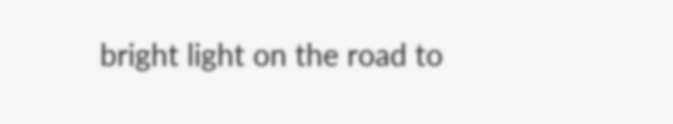bright light on the road to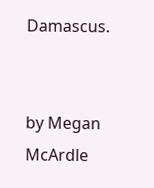Damascus.


by Megan McArdle